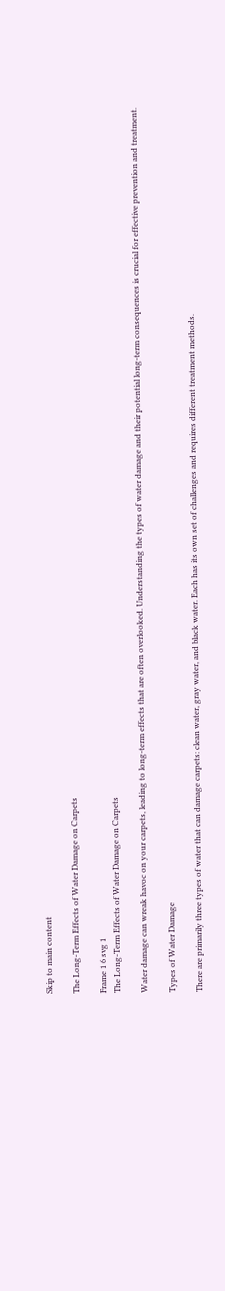Skip to main content

The Long-Term Effects of Water Damage on Carpets

Frame 1 6 svg 1
The Long-Term Effects of Water Damage on Carpets

Water damage can wreak havoc on your carpets, leading to long-term effects that are often overlooked. Understanding the types of water damage and their potential long-term consequences is crucial for effective prevention and treatment.

Types of Water Damage

There are primarily three types of water that can damage carpets: clean water, gray water, and black water. Each has its own set of challenges and requires different treatment methods.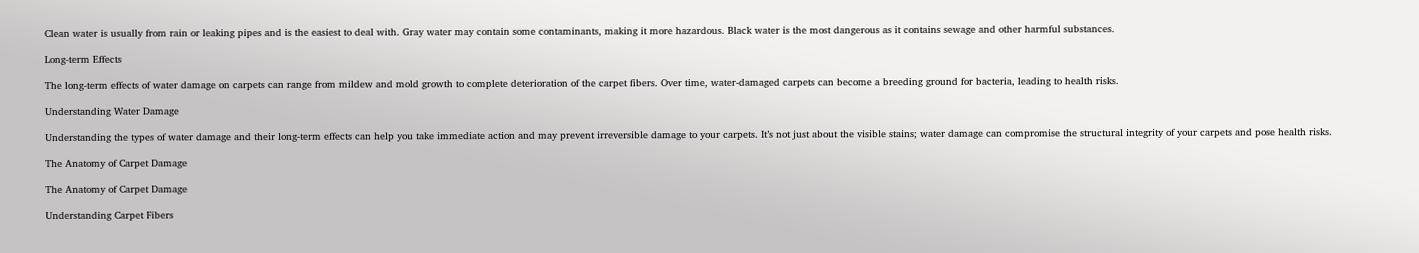Clean water is usually from rain or leaking pipes and is the easiest to deal with. Gray water may contain some contaminants, making it more hazardous. Black water is the most dangerous as it contains sewage and other harmful substances.

Long-term Effects

The long-term effects of water damage on carpets can range from mildew and mold growth to complete deterioration of the carpet fibers. Over time, water-damaged carpets can become a breeding ground for bacteria, leading to health risks.

Understanding Water Damage

Understanding the types of water damage and their long-term effects can help you take immediate action and may prevent irreversible damage to your carpets. It’s not just about the visible stains; water damage can compromise the structural integrity of your carpets and pose health risks.

The Anatomy of Carpet Damage

The Anatomy of Carpet Damage

Understanding Carpet Fibers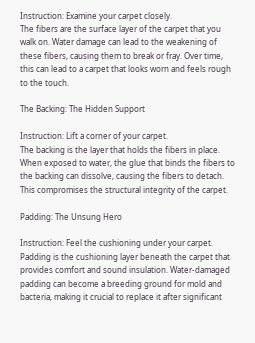Instruction: Examine your carpet closely.
The fibers are the surface layer of the carpet that you walk on. Water damage can lead to the weakening of these fibers, causing them to break or fray. Over time, this can lead to a carpet that looks worn and feels rough to the touch.

The Backing: The Hidden Support

Instruction: Lift a corner of your carpet.
The backing is the layer that holds the fibers in place. When exposed to water, the glue that binds the fibers to the backing can dissolve, causing the fibers to detach. This compromises the structural integrity of the carpet.

Padding: The Unsung Hero

Instruction: Feel the cushioning under your carpet.
Padding is the cushioning layer beneath the carpet that provides comfort and sound insulation. Water-damaged padding can become a breeding ground for mold and bacteria, making it crucial to replace it after significant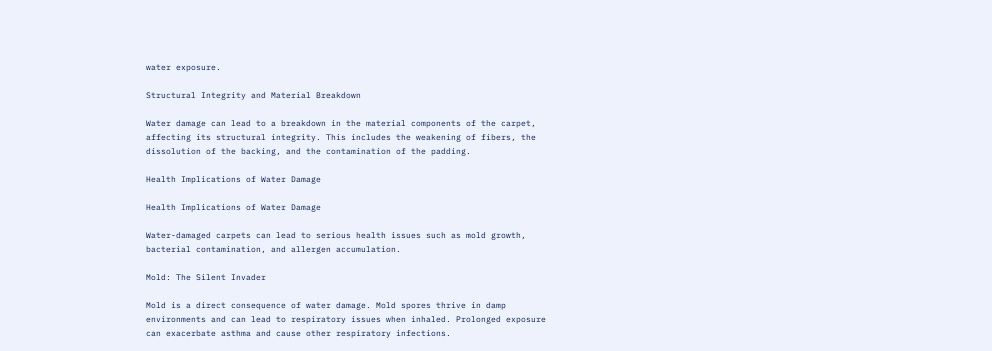water exposure.

Structural Integrity and Material Breakdown

Water damage can lead to a breakdown in the material components of the carpet, affecting its structural integrity. This includes the weakening of fibers, the dissolution of the backing, and the contamination of the padding.

Health Implications of Water Damage

Health Implications of Water Damage

Water-damaged carpets can lead to serious health issues such as mold growth, bacterial contamination, and allergen accumulation.

Mold: The Silent Invader

Mold is a direct consequence of water damage. Mold spores thrive in damp environments and can lead to respiratory issues when inhaled. Prolonged exposure can exacerbate asthma and cause other respiratory infections.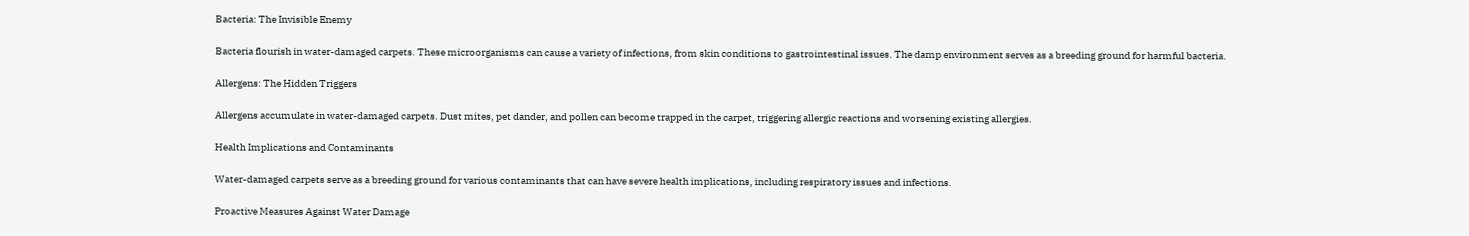Bacteria: The Invisible Enemy

Bacteria flourish in water-damaged carpets. These microorganisms can cause a variety of infections, from skin conditions to gastrointestinal issues. The damp environment serves as a breeding ground for harmful bacteria.

Allergens: The Hidden Triggers

Allergens accumulate in water-damaged carpets. Dust mites, pet dander, and pollen can become trapped in the carpet, triggering allergic reactions and worsening existing allergies.

Health Implications and Contaminants

Water-damaged carpets serve as a breeding ground for various contaminants that can have severe health implications, including respiratory issues and infections.

Proactive Measures Against Water Damage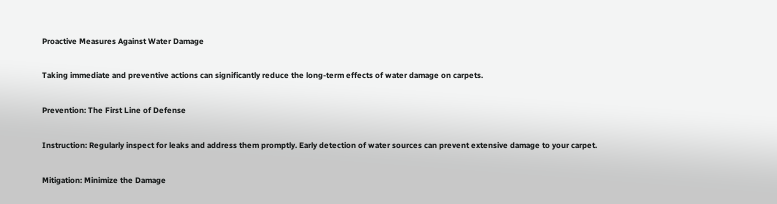Proactive Measures Against Water Damage

Taking immediate and preventive actions can significantly reduce the long-term effects of water damage on carpets.

Prevention: The First Line of Defense

Instruction: Regularly inspect for leaks and address them promptly. Early detection of water sources can prevent extensive damage to your carpet.

Mitigation: Minimize the Damage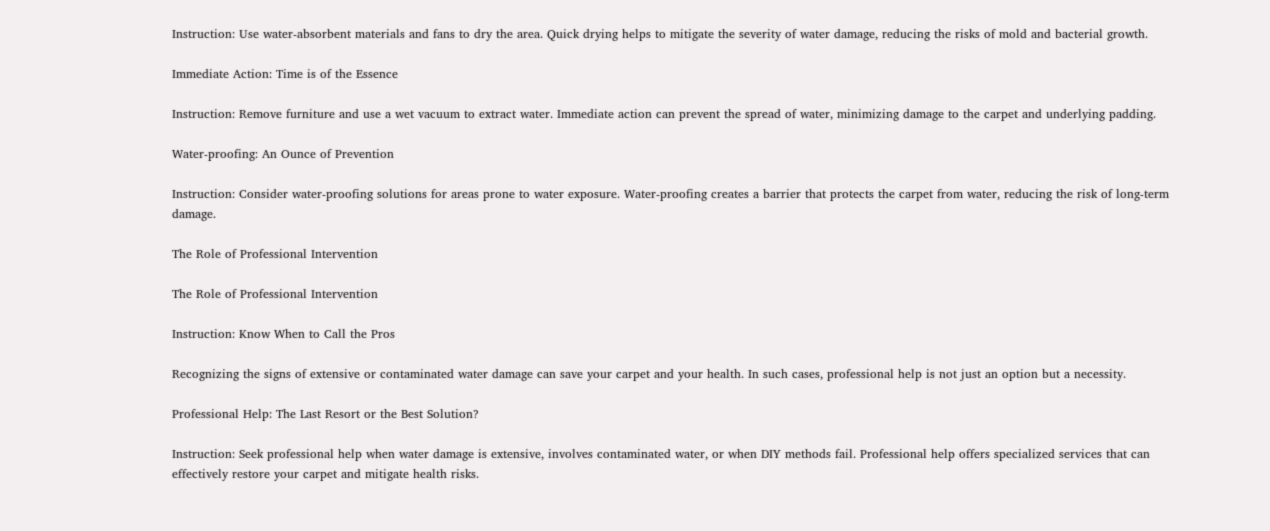Instruction: Use water-absorbent materials and fans to dry the area. Quick drying helps to mitigate the severity of water damage, reducing the risks of mold and bacterial growth.

Immediate Action: Time is of the Essence

Instruction: Remove furniture and use a wet vacuum to extract water. Immediate action can prevent the spread of water, minimizing damage to the carpet and underlying padding.

Water-proofing: An Ounce of Prevention

Instruction: Consider water-proofing solutions for areas prone to water exposure. Water-proofing creates a barrier that protects the carpet from water, reducing the risk of long-term damage.

The Role of Professional Intervention

The Role of Professional Intervention

Instruction: Know When to Call the Pros

Recognizing the signs of extensive or contaminated water damage can save your carpet and your health. In such cases, professional help is not just an option but a necessity.

Professional Help: The Last Resort or the Best Solution?

Instruction: Seek professional help when water damage is extensive, involves contaminated water, or when DIY methods fail. Professional help offers specialized services that can effectively restore your carpet and mitigate health risks.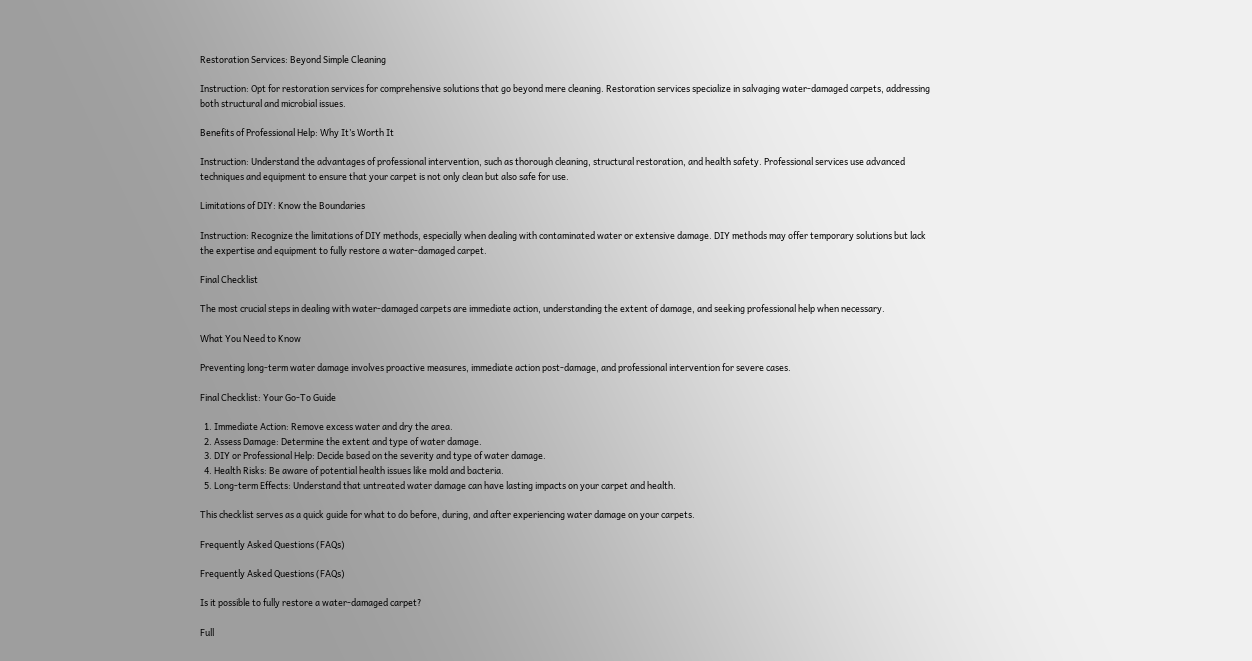Restoration Services: Beyond Simple Cleaning

Instruction: Opt for restoration services for comprehensive solutions that go beyond mere cleaning. Restoration services specialize in salvaging water-damaged carpets, addressing both structural and microbial issues.

Benefits of Professional Help: Why It’s Worth It

Instruction: Understand the advantages of professional intervention, such as thorough cleaning, structural restoration, and health safety. Professional services use advanced techniques and equipment to ensure that your carpet is not only clean but also safe for use.

Limitations of DIY: Know the Boundaries

Instruction: Recognize the limitations of DIY methods, especially when dealing with contaminated water or extensive damage. DIY methods may offer temporary solutions but lack the expertise and equipment to fully restore a water-damaged carpet.

Final Checklist

The most crucial steps in dealing with water-damaged carpets are immediate action, understanding the extent of damage, and seeking professional help when necessary.

What You Need to Know

Preventing long-term water damage involves proactive measures, immediate action post-damage, and professional intervention for severe cases.

Final Checklist: Your Go-To Guide

  1. Immediate Action: Remove excess water and dry the area.
  2. Assess Damage: Determine the extent and type of water damage.
  3. DIY or Professional Help: Decide based on the severity and type of water damage.
  4. Health Risks: Be aware of potential health issues like mold and bacteria.
  5. Long-term Effects: Understand that untreated water damage can have lasting impacts on your carpet and health.

This checklist serves as a quick guide for what to do before, during, and after experiencing water damage on your carpets.

Frequently Asked Questions (FAQs)

Frequently Asked Questions (FAQs)

Is it possible to fully restore a water-damaged carpet?

Full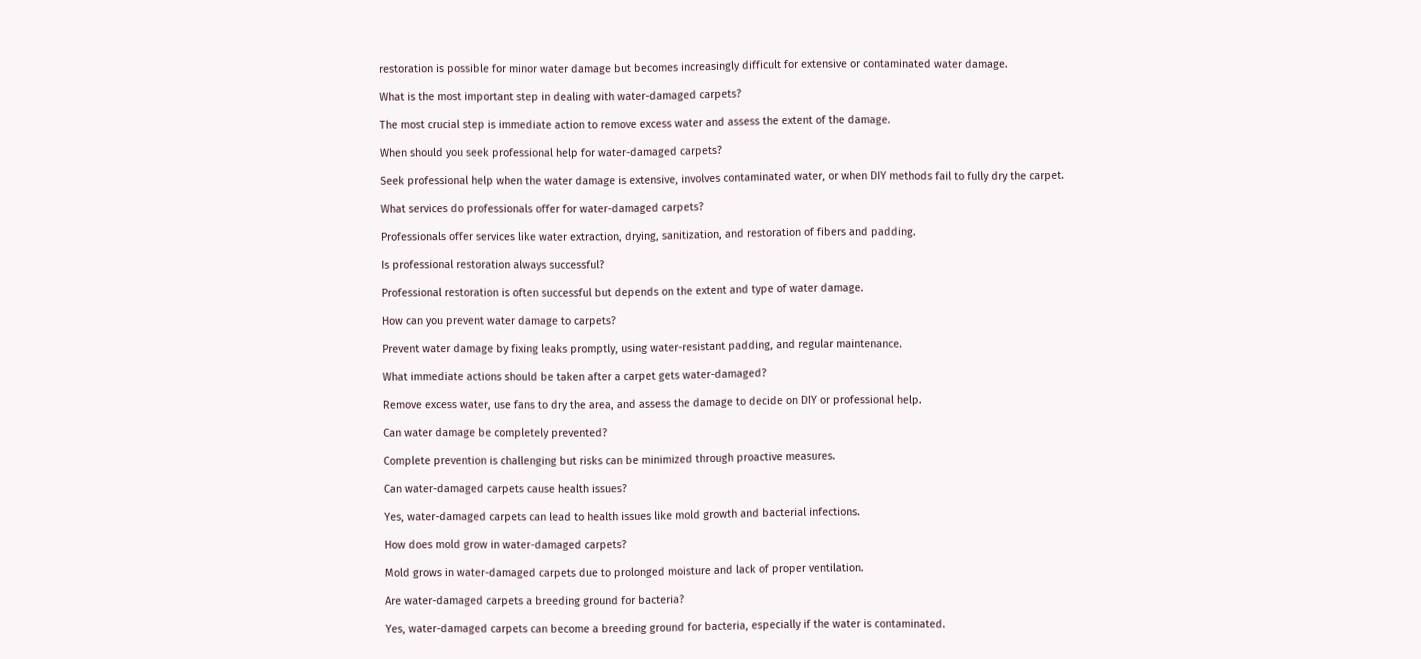restoration is possible for minor water damage but becomes increasingly difficult for extensive or contaminated water damage.

What is the most important step in dealing with water-damaged carpets?

The most crucial step is immediate action to remove excess water and assess the extent of the damage.

When should you seek professional help for water-damaged carpets?

Seek professional help when the water damage is extensive, involves contaminated water, or when DIY methods fail to fully dry the carpet.

What services do professionals offer for water-damaged carpets?

Professionals offer services like water extraction, drying, sanitization, and restoration of fibers and padding.

Is professional restoration always successful?

Professional restoration is often successful but depends on the extent and type of water damage.

How can you prevent water damage to carpets?

Prevent water damage by fixing leaks promptly, using water-resistant padding, and regular maintenance.

What immediate actions should be taken after a carpet gets water-damaged?

Remove excess water, use fans to dry the area, and assess the damage to decide on DIY or professional help.

Can water damage be completely prevented?

Complete prevention is challenging but risks can be minimized through proactive measures.

Can water-damaged carpets cause health issues?

Yes, water-damaged carpets can lead to health issues like mold growth and bacterial infections.

How does mold grow in water-damaged carpets?

Mold grows in water-damaged carpets due to prolonged moisture and lack of proper ventilation.

Are water-damaged carpets a breeding ground for bacteria?

Yes, water-damaged carpets can become a breeding ground for bacteria, especially if the water is contaminated.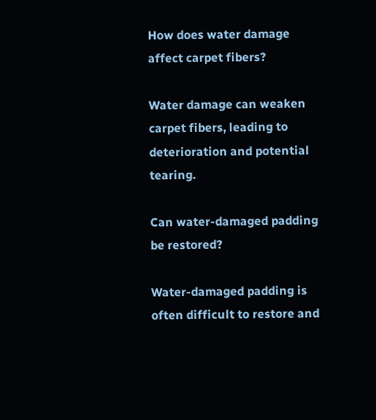How does water damage affect carpet fibers?

Water damage can weaken carpet fibers, leading to deterioration and potential tearing.

Can water-damaged padding be restored?

Water-damaged padding is often difficult to restore and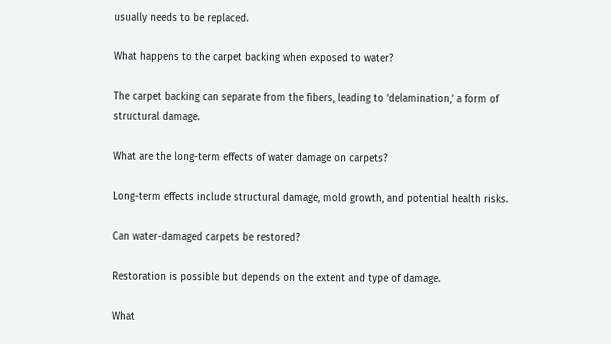usually needs to be replaced.

What happens to the carpet backing when exposed to water?

The carpet backing can separate from the fibers, leading to ‘delamination,’ a form of structural damage.

What are the long-term effects of water damage on carpets?

Long-term effects include structural damage, mold growth, and potential health risks.

Can water-damaged carpets be restored?

Restoration is possible but depends on the extent and type of damage.

What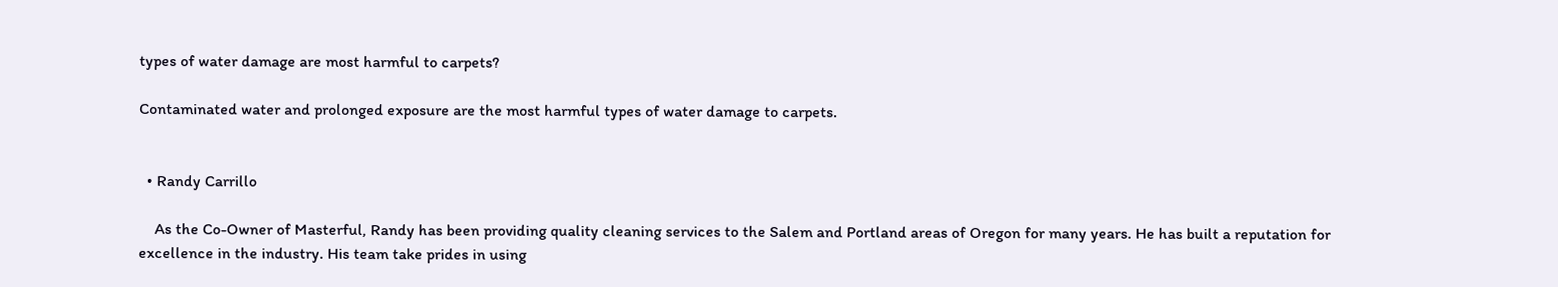types of water damage are most harmful to carpets?

Contaminated water and prolonged exposure are the most harmful types of water damage to carpets.


  • Randy Carrillo

    As the Co-Owner of Masterful, Randy has been providing quality cleaning services to the Salem and Portland areas of Oregon for many years. He has built a reputation for excellence in the industry. His team take prides in using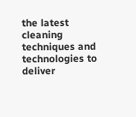the latest cleaning techniques and technologies to deliver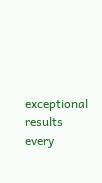exceptional results every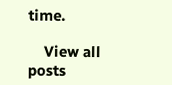time.

    View all posts